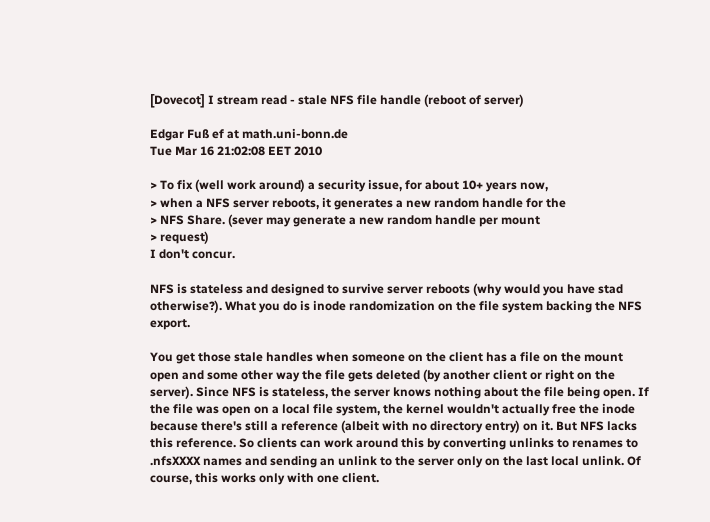[Dovecot] I stream read - stale NFS file handle (reboot of server)

Edgar Fuß ef at math.uni-bonn.de
Tue Mar 16 21:02:08 EET 2010

> To fix (well work around) a security issue, for about 10+ years now,
> when a NFS server reboots, it generates a new random handle for the
> NFS Share. (sever may generate a new random handle per mount
> request)
I don't concur.

NFS is stateless and designed to survive server reboots (why would you have stad otherwise?). What you do is inode randomization on the file system backing the NFS export.

You get those stale handles when someone on the client has a file on the mount open and some other way the file gets deleted (by another client or right on the server). Since NFS is stateless, the server knows nothing about the file being open. If the file was open on a local file system, the kernel wouldn't actually free the inode because there's still a reference (albeit with no directory entry) on it. But NFS lacks this reference. So clients can work around this by converting unlinks to renames to .nfsXXXX names and sending an unlink to the server only on the last local unlink. Of course, this works only with one client.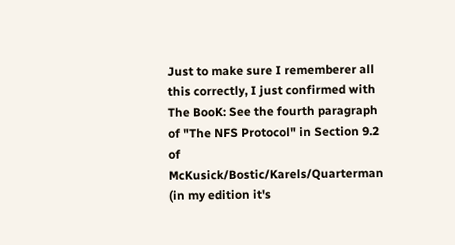Just to make sure I rememberer all this correctly, I just confirmed with The BooK: See the fourth paragraph of "The NFS Protocol" in Section 9.2 of McKusick/Bostic/Karels/Quarterman (in my edition it's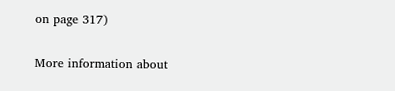on page 317)

More information about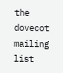the dovecot mailing list